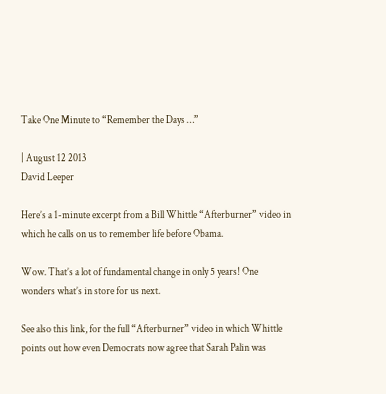Take One Minute to “Remember the Days …”

| August 12 2013
David Leeper

Here’s a 1-minute excerpt from a Bill Whittle “Afterburner” video in which he calls on us to remember life before Obama.

Wow. That’s a lot of fundamental change in only 5 years! One wonders what’s in store for us next.

See also this link, for the full “Afterburner” video in which Whittle points out how even Democrats now agree that Sarah Palin was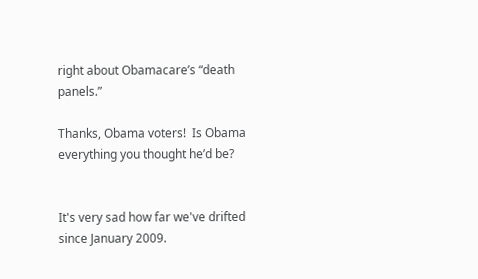right about Obamacare’s “death panels.”

Thanks, Obama voters!  Is Obama everything you thought he’d be?


It's very sad how far we've drifted since January 2009.